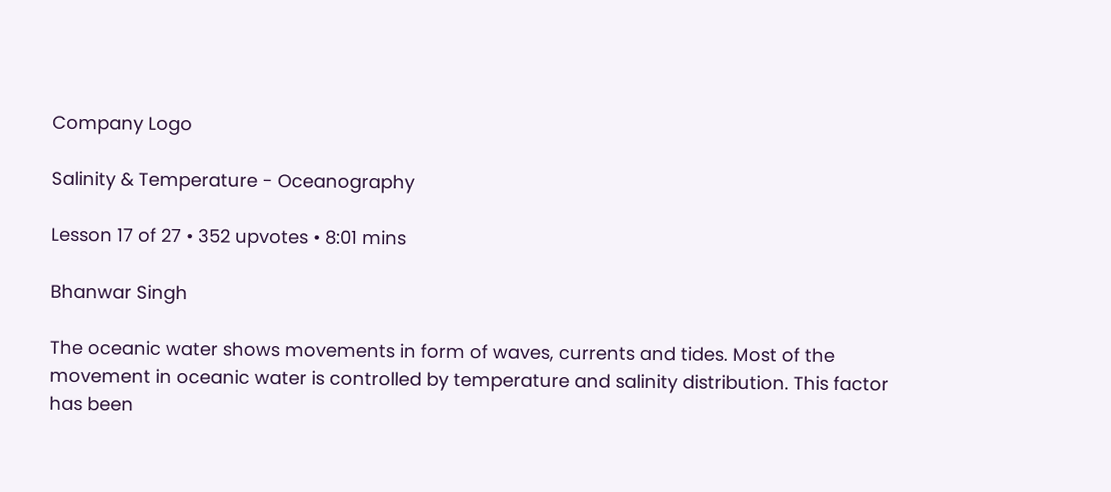Company Logo

Salinity & Temperature - Oceanography

Lesson 17 of 27 • 352 upvotes • 8:01 mins

Bhanwar Singh

The oceanic water shows movements in form of waves, currents and tides. Most of the movement in oceanic water is controlled by temperature and salinity distribution. This factor has been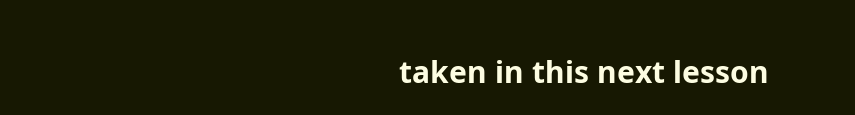taken in this next lesson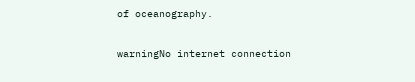of oceanography.

warningNo internet connection